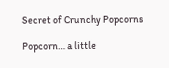Secret of Crunchy Popcorns

Popcorn… a little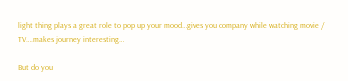light thing plays a great role to pop up your mood…gives you company while watching movie / TV….makes journey interesting…

But do you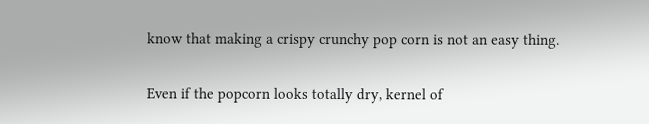know that making a crispy crunchy pop corn is not an easy thing.

Even if the popcorn looks totally dry, kernel of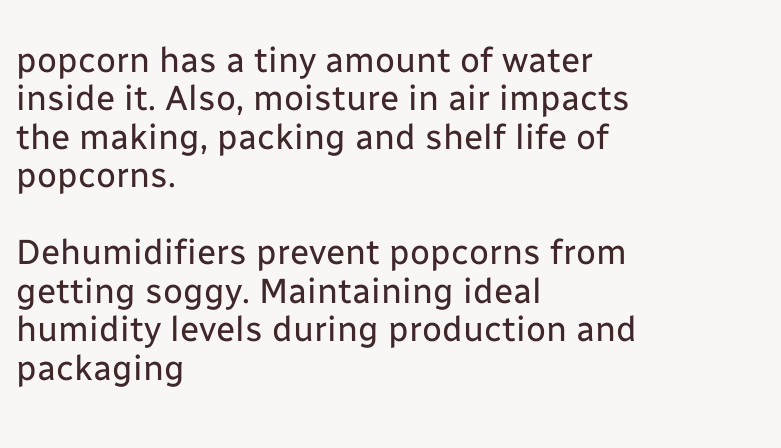popcorn has a tiny amount of water inside it. Also, moisture in air impacts the making, packing and shelf life of popcorns.

Dehumidifiers prevent popcorns from getting soggy. Maintaining ideal humidity levels during production and packaging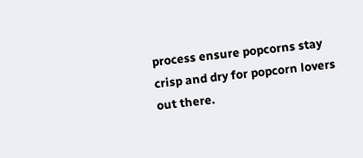process ensure popcorns stay crisp and dry for popcorn lovers out there.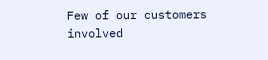Few of our customers involved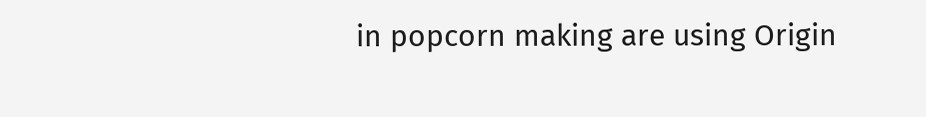in popcorn making are using Origin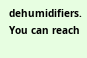dehumidifiers. You can reach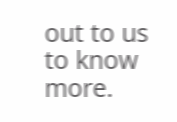out to us to know more.